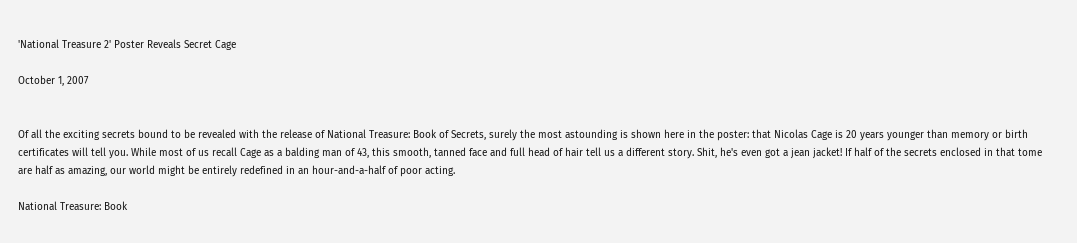'National Treasure 2' Poster Reveals Secret Cage

October 1, 2007


Of all the exciting secrets bound to be revealed with the release of National Treasure: Book of Secrets, surely the most astounding is shown here in the poster: that Nicolas Cage is 20 years younger than memory or birth certificates will tell you. While most of us recall Cage as a balding man of 43, this smooth, tanned face and full head of hair tell us a different story. Shit, he's even got a jean jacket! If half of the secrets enclosed in that tome are half as amazing, our world might be entirely redefined in an hour-and-a-half of poor acting.

National Treasure: Book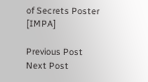of Secrets Poster [IMPA]

Previous Post
Next Post